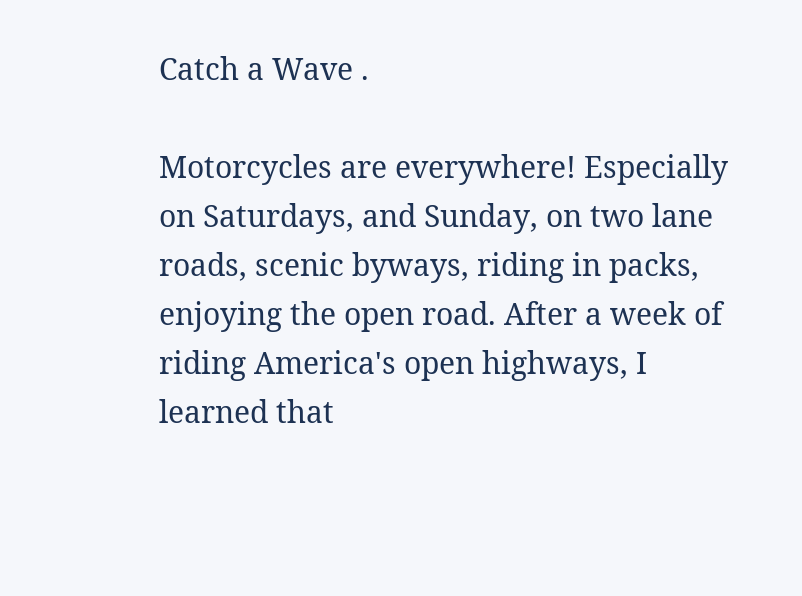Catch a Wave .

Motorcycles are everywhere! Especially on Saturdays, and Sunday, on two lane roads, scenic byways, riding in packs, enjoying the open road. After a week of riding America's open highways, I learned that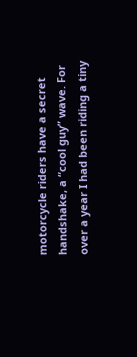motorcycle riders have a secret handshake, a “cool guy” wave. For over a year I had been riding a tiny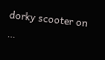dorky scooter on …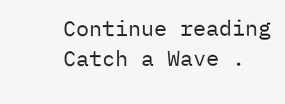Continue reading Catch a Wave .